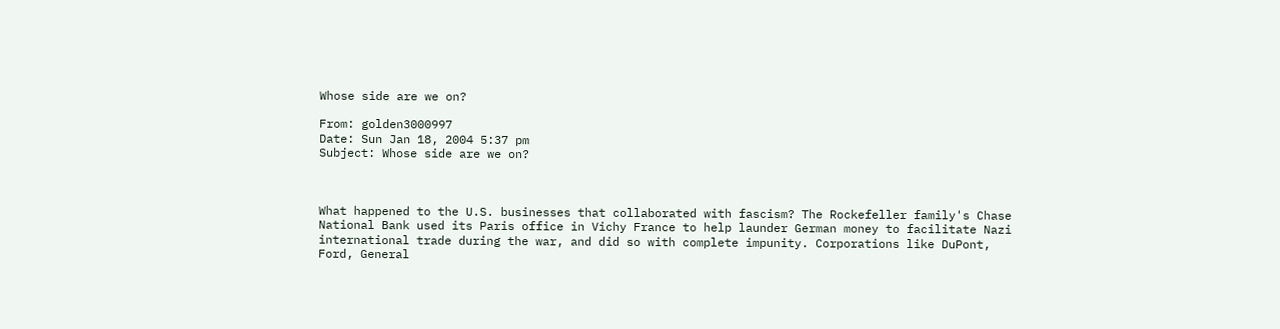Whose side are we on?

From: golden3000997
Date: Sun Jan 18, 2004 5:37 pm
Subject: Whose side are we on?



What happened to the U.S. businesses that collaborated with fascism? The Rockefeller family's Chase National Bank used its Paris office in Vichy France to help launder German money to facilitate Nazi international trade during the war, and did so with complete impunity. Corporations like DuPont, Ford, General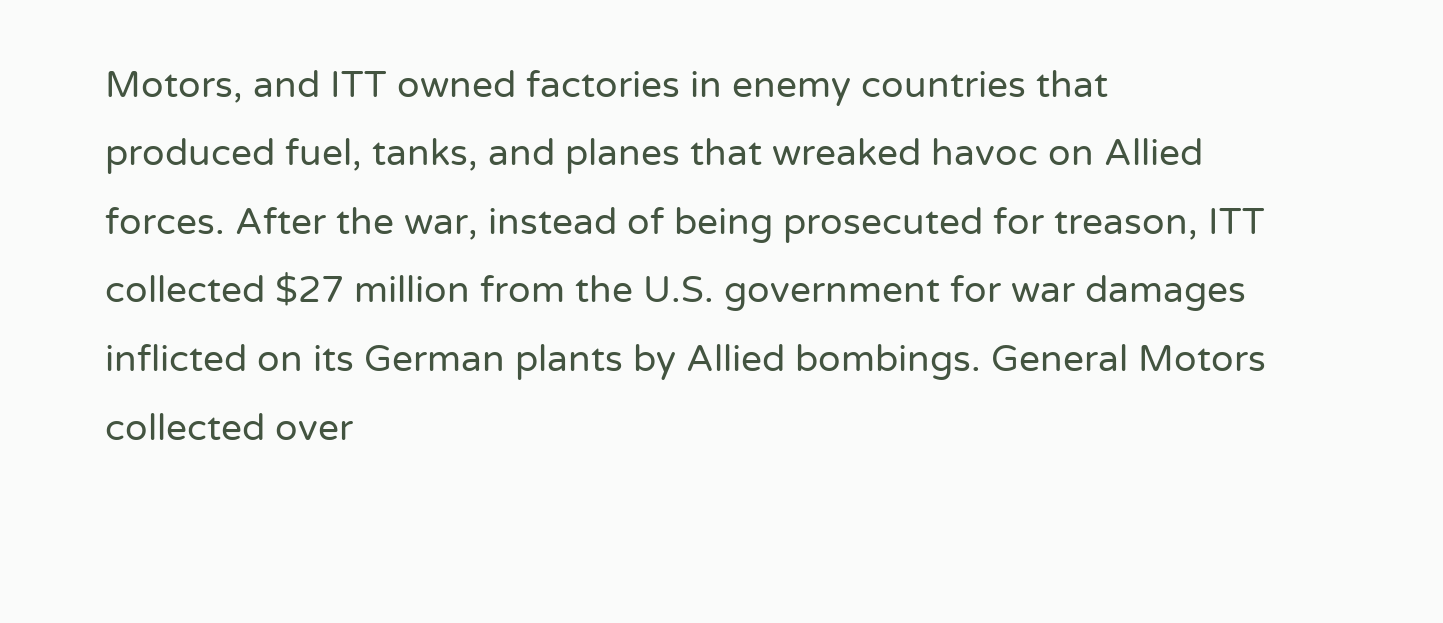Motors, and ITT owned factories in enemy countries that produced fuel, tanks, and planes that wreaked havoc on Allied forces. After the war, instead of being prosecuted for treason, ITT collected $27 million from the U.S. government for war damages inflicted on its German plants by Allied bombings. General Motors collected over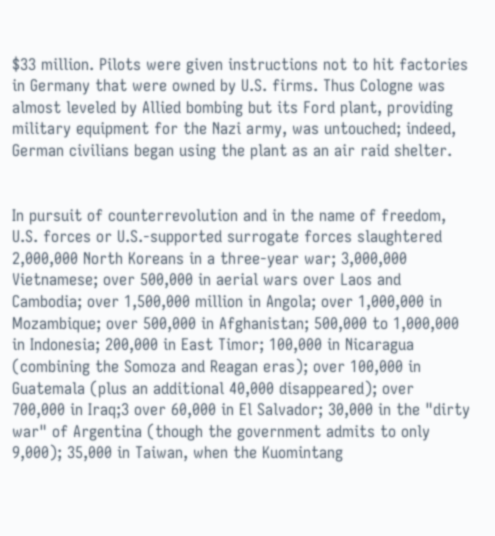$33 million. Pilots were given instructions not to hit factories in Germany that were owned by U.S. firms. Thus Cologne was almost leveled by Allied bombing but its Ford plant, providing military equipment for the Nazi army, was untouched; indeed, German civilians began using the plant as an air raid shelter.


In pursuit of counterrevolution and in the name of freedom, U.S. forces or U.S.-supported surrogate forces slaughtered 2,000,000 North Koreans in a three-year war; 3,000,000 Vietnamese; over 500,000 in aerial wars over Laos and Cambodia; over 1,500,000 million in Angola; over 1,000,000 in Mozambique; over 500,000 in Afghanistan; 500,000 to 1,000,000 in Indonesia; 200,000 in East Timor; 100,000 in Nicaragua (combining the Somoza and Reagan eras); over 100,000 in Guatemala (plus an additional 40,000 disappeared); over 700,000 in Iraq;3 over 60,000 in El Salvador; 30,000 in the "dirty war" of Argentina (though the government admits to only 9,000); 35,000 in Taiwan, when the Kuomintang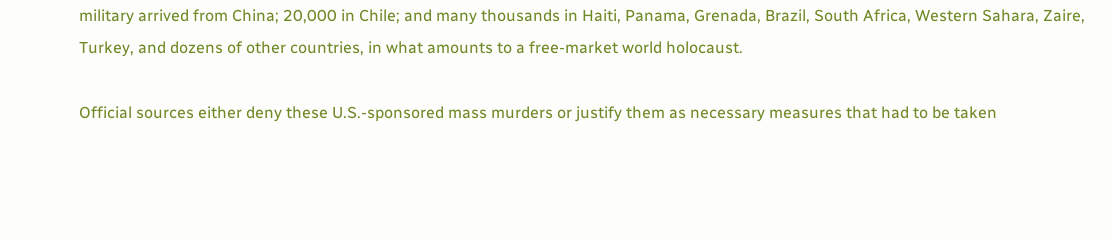military arrived from China; 20,000 in Chile; and many thousands in Haiti, Panama, Grenada, Brazil, South Africa, Western Sahara, Zaire, Turkey, and dozens of other countries, in what amounts to a free-market world holocaust.

Official sources either deny these U.S.-sponsored mass murders or justify them as necessary measures that had to be taken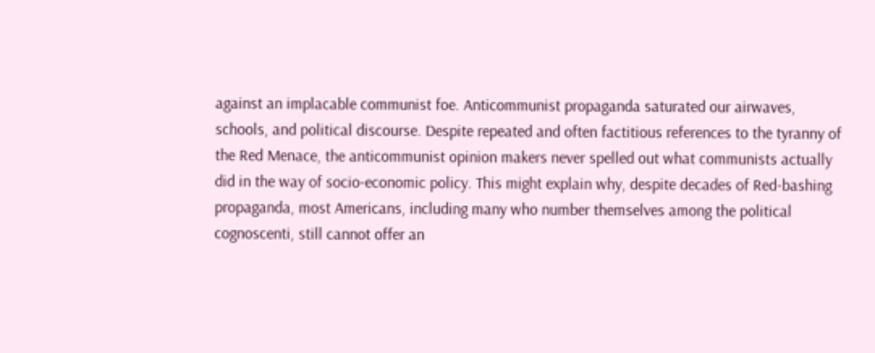against an implacable communist foe. Anticommunist propaganda saturated our airwaves, schools, and political discourse. Despite repeated and often factitious references to the tyranny of the Red Menace, the anticommunist opinion makers never spelled out what communists actually did in the way of socio-economic policy. This might explain why, despite decades of Red-bashing propaganda, most Americans, including many who number themselves among the political cognoscenti, still cannot offer an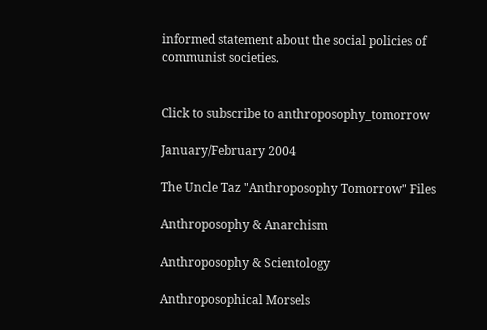informed statement about the social policies of communist societies.


Click to subscribe to anthroposophy_tomorrow

January/February 2004

The Uncle Taz "Anthroposophy Tomorrow" Files

Anthroposophy & Anarchism

Anthroposophy & Scientology

Anthroposophical Morsels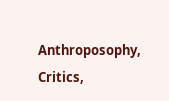Anthroposophy, Critics,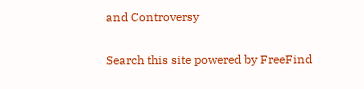and Controversy

Search this site powered by FreeFind